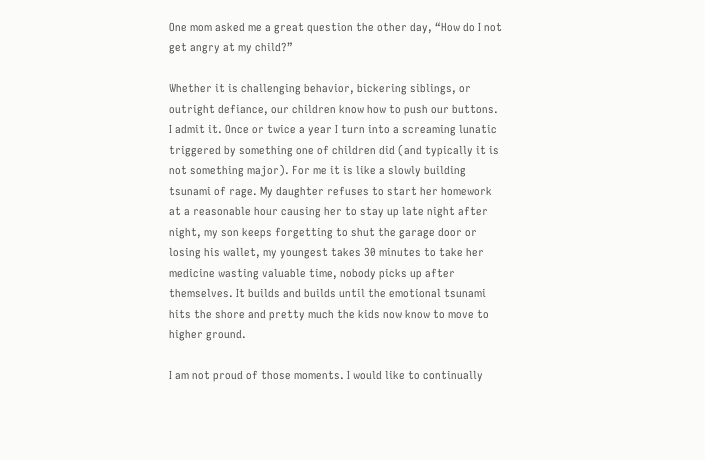One mom asked me a great question the other day, “How do I not get angry at my child?”

Whether it is challenging behavior, bickering siblings, or outright defiance, our children know how to push our buttons. I admit it. Once or twice a year I turn into a screaming lunatic triggered by something one of children did (and typically it is not something major). For me it is like a slowly building tsunami of rage. My daughter refuses to start her homework at a reasonable hour causing her to stay up late night after night, my son keeps forgetting to shut the garage door or losing his wallet, my youngest takes 30 minutes to take her medicine wasting valuable time, nobody picks up after themselves. It builds and builds until the emotional tsunami hits the shore and pretty much the kids now know to move to higher ground.

I am not proud of those moments. I would like to continually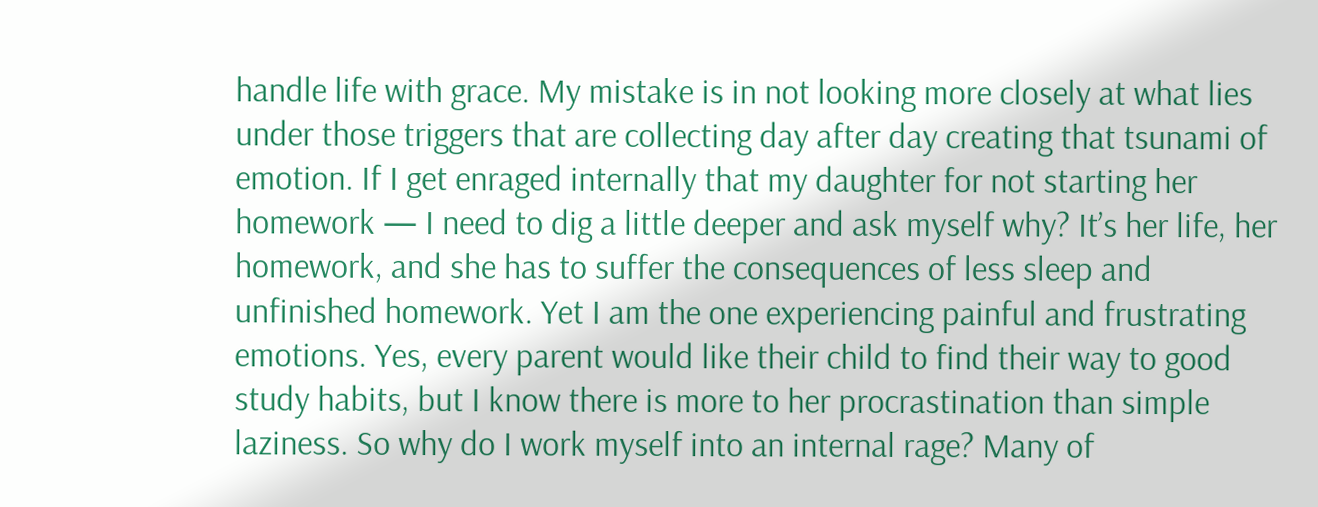handle life with grace. My mistake is in not looking more closely at what lies under those triggers that are collecting day after day creating that tsunami of emotion. If I get enraged internally that my daughter for not starting her homework — I need to dig a little deeper and ask myself why? It’s her life, her homework, and she has to suffer the consequences of less sleep and unfinished homework. Yet I am the one experiencing painful and frustrating emotions. Yes, every parent would like their child to find their way to good study habits, but I know there is more to her procrastination than simple laziness. So why do I work myself into an internal rage? Many of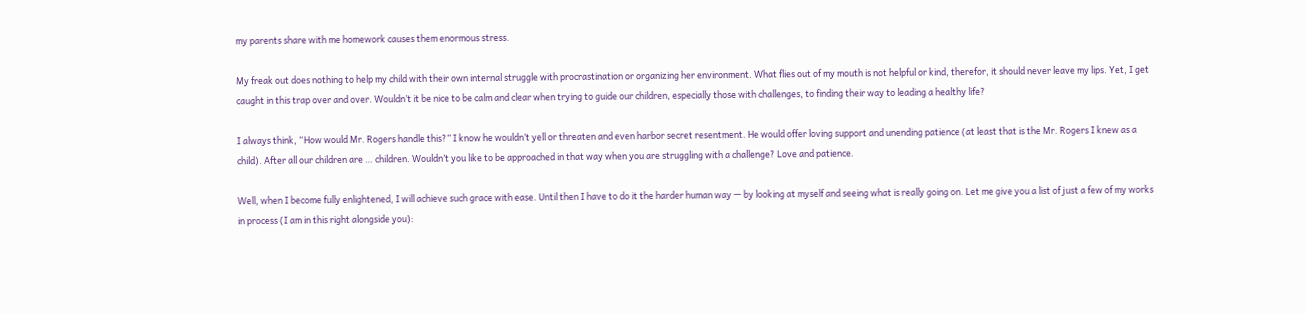my parents share with me homework causes them enormous stress.

My freak out does nothing to help my child with their own internal struggle with procrastination or organizing her environment. What flies out of my mouth is not helpful or kind, therefor, it should never leave my lips. Yet, I get caught in this trap over and over. Wouldn’t it be nice to be calm and clear when trying to guide our children, especially those with challenges, to finding their way to leading a healthy life?

I always think, “How would Mr. Rogers handle this?” I know he wouldn’t yell or threaten and even harbor secret resentment. He would offer loving support and unending patience (at least that is the Mr. Rogers I knew as a child). After all our children are … children. Wouldn’t you like to be approached in that way when you are struggling with a challenge? Love and patience.

Well, when I become fully enlightened, I will achieve such grace with ease. Until then I have to do it the harder human way — by looking at myself and seeing what is really going on. Let me give you a list of just a few of my works in process (I am in this right alongside you):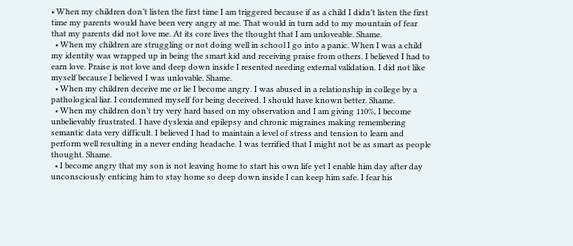• When my children don’t listen the first time I am triggered because if as a child I didn’t listen the first time my parents would have been very angry at me. That would in turn add to my mountain of fear that my parents did not love me. At its core lives the thought that I am unloveable. Shame.
  • When my children are struggling or not doing well in school I go into a panic. When I was a child my identity was wrapped up in being the smart kid and receiving praise from others. I believed I had to earn love. Praise is not love and deep down inside I resented needing external validation. I did not like myself because I believed I was unlovable. Shame.
  • When my children deceive me or lie I become angry. I was abused in a relationship in college by a pathological liar. I condemned myself for being deceived. I should have known better. Shame.
  • When my children don’t try very hard based on my observation and I am giving 110%, I become unbelievably frustrated. I have dyslexia and epilepsy and chronic migraines making remembering semantic data very difficult. I believed I had to maintain a level of stress and tension to learn and perform well resulting in a never ending headache. I was terrified that I might not be as smart as people thought. Shame.
  • I become angry that my son is not leaving home to start his own life yet I enable him day after day unconsciously enticing him to stay home so deep down inside I can keep him safe. I fear his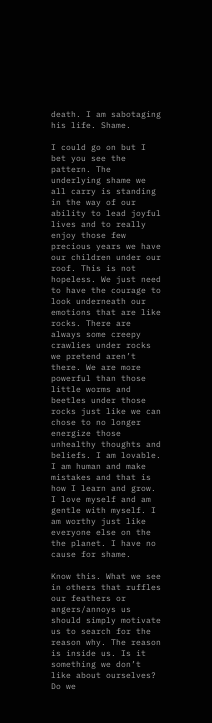death. I am sabotaging his life. Shame.

I could go on but I bet you see the pattern. The underlying shame we all carry is standing in the way of our ability to lead joyful lives and to really enjoy those few precious years we have our children under our roof. This is not hopeless. We just need to have the courage to look underneath our emotions that are like rocks. There are always some creepy crawlies under rocks we pretend aren’t there. We are more powerful than those little worms and beetles under those rocks just like we can chose to no longer energize those unhealthy thoughts and beliefs. I am lovable. I am human and make mistakes and that is how I learn and grow. I love myself and am gentle with myself. I am worthy just like everyone else on the the planet. I have no cause for shame.

Know this. What we see in others that ruffles our feathers or angers/annoys us should simply motivate us to search for the reason why. The reason is inside us. Is it something we don’t like about ourselves? Do we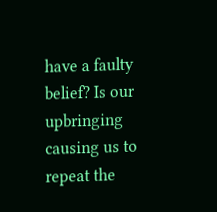have a faulty belief? Is our upbringing causing us to repeat the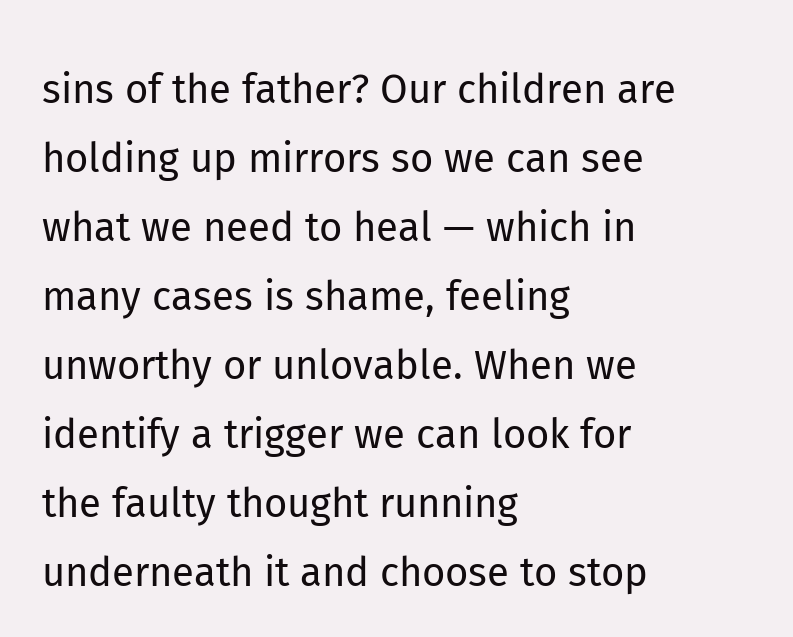sins of the father? Our children are holding up mirrors so we can see what we need to heal — which in many cases is shame, feeling unworthy or unlovable. When we identify a trigger we can look for the faulty thought running underneath it and choose to stop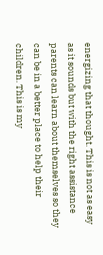energizing that thought. This is not as easy as it sounds but with the right assistance parents can learn about themselves so they can be in a better place to help their children. This is my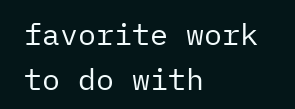favorite work to do with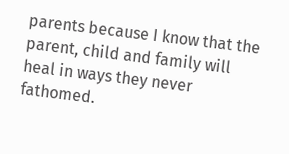parents because I know that the parent, child and family will heal in ways they never fathomed.